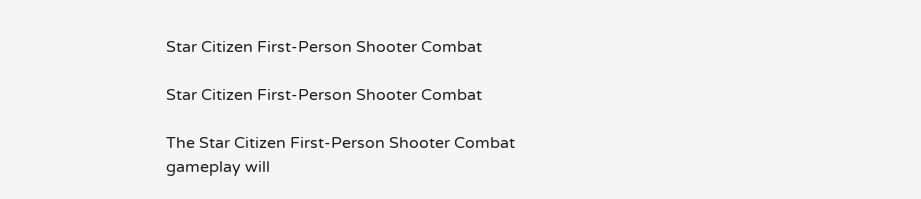Star Citizen First-Person Shooter Combat

Star Citizen First-Person Shooter Combat

The Star Citizen First-Person Shooter Combat gameplay will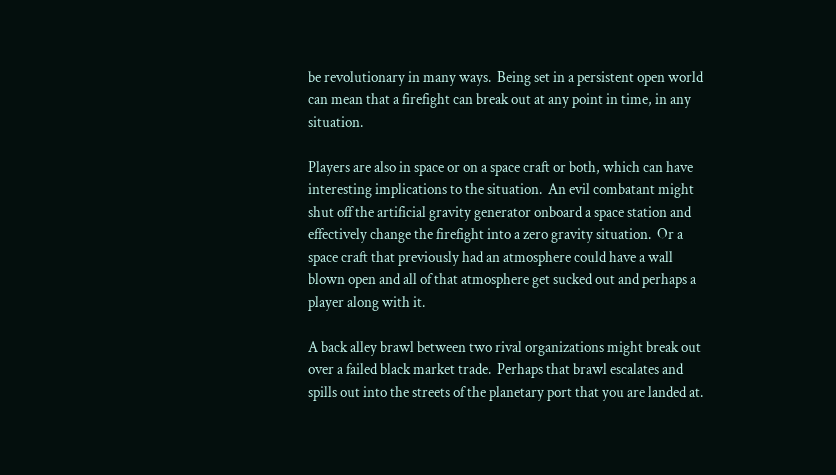be revolutionary in many ways.  Being set in a persistent open world can mean that a firefight can break out at any point in time, in any situation.

Players are also in space or on a space craft or both, which can have interesting implications to the situation.  An evil combatant might shut off the artificial gravity generator onboard a space station and effectively change the firefight into a zero gravity situation.  Or a space craft that previously had an atmosphere could have a wall blown open and all of that atmosphere get sucked out and perhaps a player along with it.

A back alley brawl between two rival organizations might break out over a failed black market trade.  Perhaps that brawl escalates and spills out into the streets of the planetary port that you are landed at.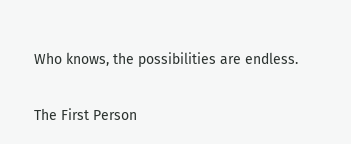Who knows, the possibilities are endless.

The First Person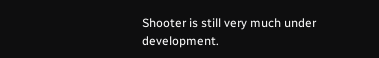Shooter is still very much under development.